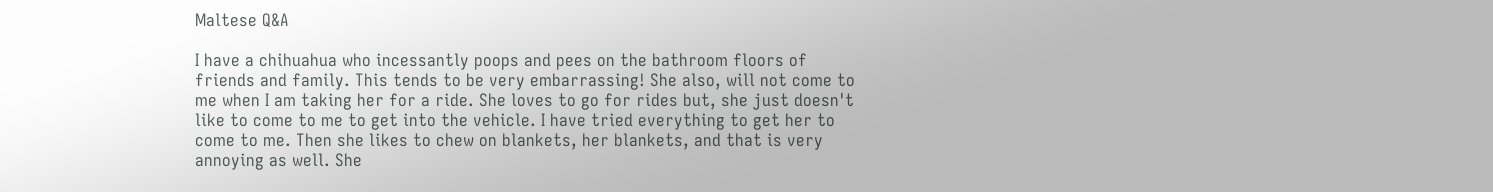Maltese Q&A

I have a chihuahua who incessantly poops and pees on the bathroom floors of friends and family. This tends to be very embarrassing! She also, will not come to me when I am taking her for a ride. She loves to go for rides but, she just doesn't like to come to me to get into the vehicle. I have tried everything to get her to come to me. Then she likes to chew on blankets, her blankets, and that is very annoying as well. She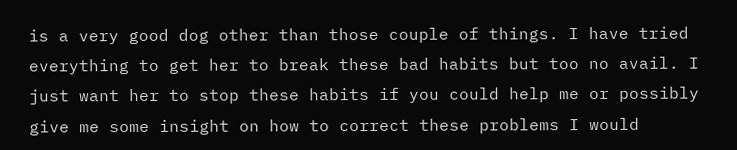is a very good dog other than those couple of things. I have tried everything to get her to break these bad habits but too no avail. I just want her to stop these habits if you could help me or possibly give me some insight on how to correct these problems I would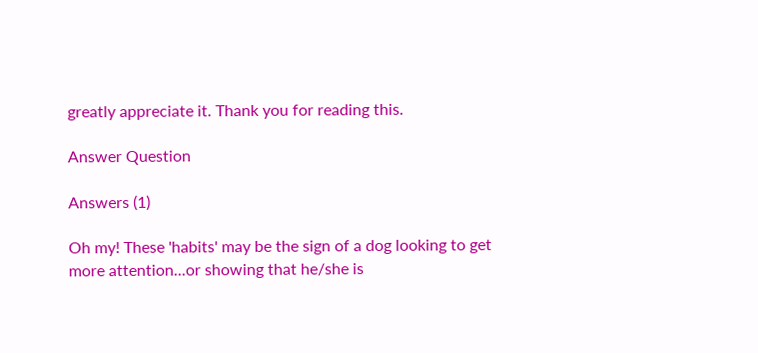greatly appreciate it. Thank you for reading this.

Answer Question

Answers (1)

Oh my! These 'habits' may be the sign of a dog looking to get more attention...or showing that he/she is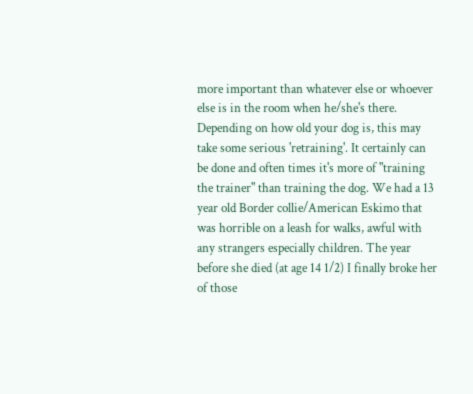more important than whatever else or whoever else is in the room when he/she's there. Depending on how old your dog is, this may take some serious 'retraining'. It certainly can be done and often times it's more of "training the trainer" than training the dog. We had a 13 year old Border collie/American Eskimo that was horrible on a leash for walks, awful with any strangers especially children. The year before she died (at age 14 1/2) I finally broke her of those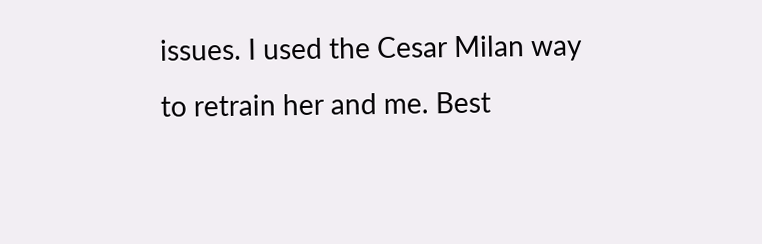issues. I used the Cesar Milan way to retrain her and me. Best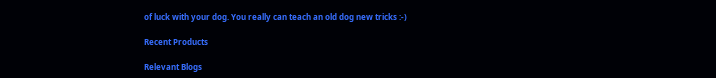of luck with your dog. You really can teach an old dog new tricks :-)

Recent Products

Relevant Blogs